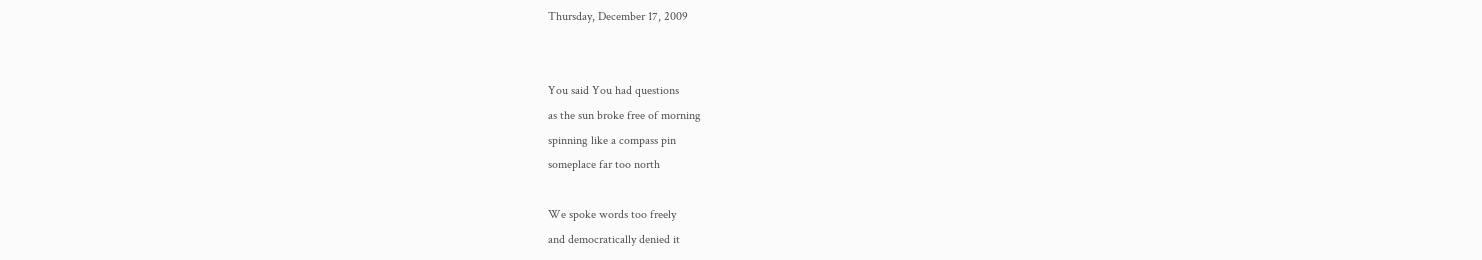Thursday, December 17, 2009


You said You had questions
as the sun broke free of morning
spinning like a compass pin
someplace far too north

We spoke words too freely
and democratically denied it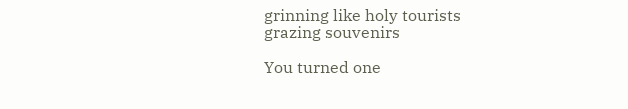grinning like holy tourists
grazing souvenirs

You turned one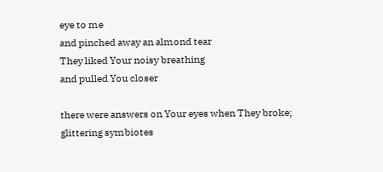eye to me
and pinched away an almond tear
They liked Your noisy breathing
and pulled You closer

there were answers on Your eyes when They broke;
glittering symbiotes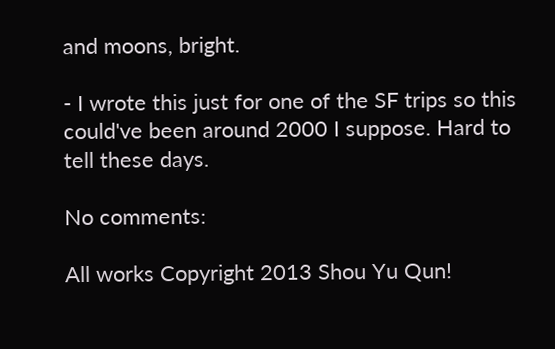and moons, bright.

- I wrote this just for one of the SF trips so this could've been around 2000 I suppose. Hard to tell these days.

No comments:

All works Copyright 2013 Shou Yu Qun!